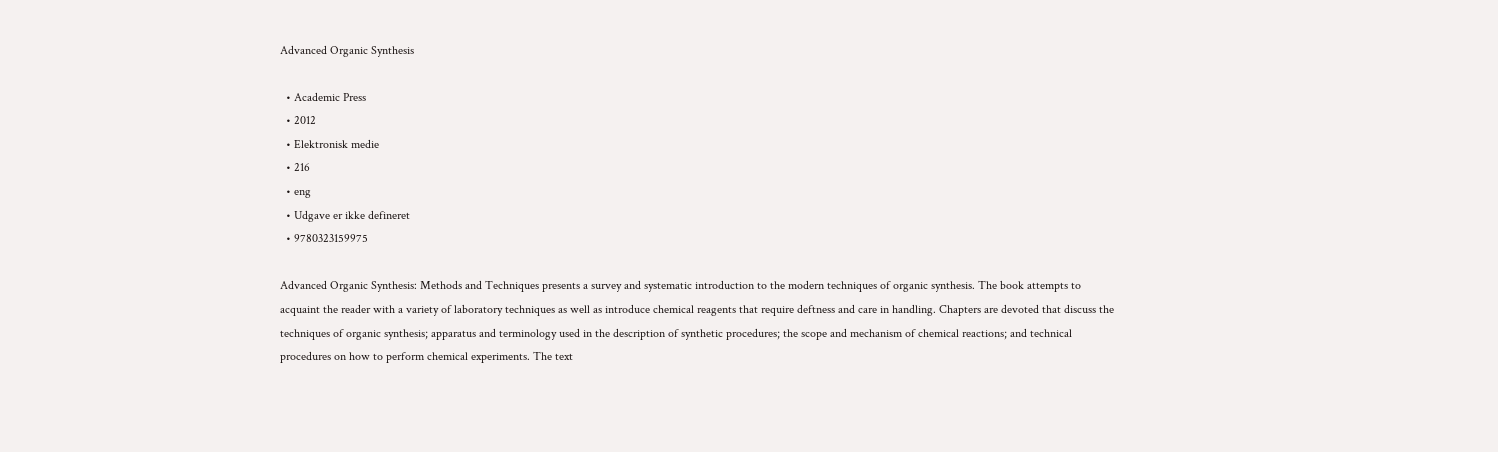Advanced Organic Synthesis

  • Academic Press
  • 2012
  • Elektronisk medie
  • 216
  • eng
  • Udgave er ikke defineret
  • 9780323159975

Advanced Organic Synthesis: Methods and Techniques presents a survey and systematic introduction to the modern techniques of organic synthesis. The book attempts to acquaint the reader with a variety of laboratory techniques as well as introduce chemical reagents that require deftness and care in handling. Chapters are devoted that discuss the techniques of organic synthesis; apparatus and terminology used in the description of synthetic procedures; the scope and mechanism of chemical reactions; and technical procedures on how to perform chemical experiments. The text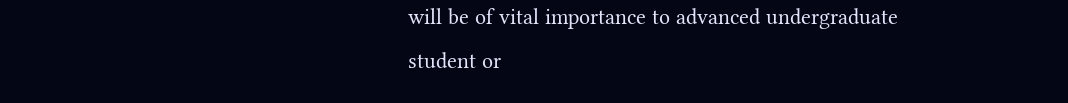will be of vital importance to advanced undergraduate student or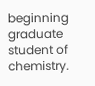beginning graduate student of chemistry.